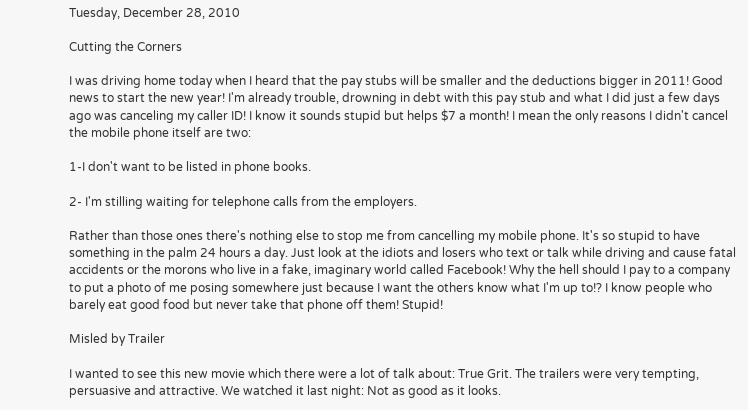Tuesday, December 28, 2010

Cutting the Corners

I was driving home today when I heard that the pay stubs will be smaller and the deductions bigger in 2011! Good news to start the new year! I'm already trouble, drowning in debt with this pay stub and what I did just a few days ago was canceling my caller ID! I know it sounds stupid but helps $7 a month! I mean the only reasons I didn't cancel the mobile phone itself are two:

1-I don't want to be listed in phone books.

2- I'm stilling waiting for telephone calls from the employers.

Rather than those ones there's nothing else to stop me from cancelling my mobile phone. It's so stupid to have something in the palm 24 hours a day. Just look at the idiots and losers who text or talk while driving and cause fatal accidents or the morons who live in a fake, imaginary world called Facebook! Why the hell should I pay to a company to put a photo of me posing somewhere just because I want the others know what I'm up to!? I know people who barely eat good food but never take that phone off them! Stupid!

Misled by Trailer

I wanted to see this new movie which there were a lot of talk about: True Grit. The trailers were very tempting, persuasive and attractive. We watched it last night: Not as good as it looks.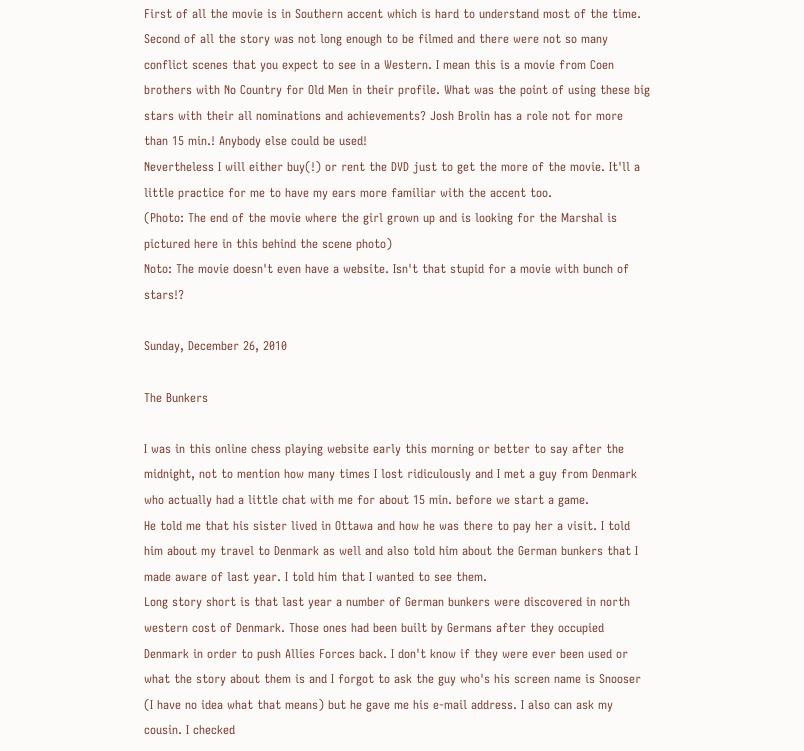First of all the movie is in Southern accent which is hard to understand most of the time. Second of all the story was not long enough to be filmed and there were not so many conflict scenes that you expect to see in a Western. I mean this is a movie from Coen brothers with No Country for Old Men in their profile. What was the point of using these big stars with their all nominations and achievements? Josh Brolin has a role not for more than 15 min.! Anybody else could be used!
Nevertheless I will either buy(!) or rent the DVD just to get the more of the movie. It'll a little practice for me to have my ears more familiar with the accent too.
(Photo: The end of the movie where the girl grown up and is looking for the Marshal is pictured here in this behind the scene photo)
Noto: The movie doesn't even have a website. Isn't that stupid for a movie with bunch of stars!?

Sunday, December 26, 2010

The Bunkers

I was in this online chess playing website early this morning or better to say after the midnight, not to mention how many times I lost ridiculously and I met a guy from Denmark who actually had a little chat with me for about 15 min. before we start a game.
He told me that his sister lived in Ottawa and how he was there to pay her a visit. I told him about my travel to Denmark as well and also told him about the German bunkers that I made aware of last year. I told him that I wanted to see them.
Long story short is that last year a number of German bunkers were discovered in north western cost of Denmark. Those ones had been built by Germans after they occupied Denmark in order to push Allies Forces back. I don't know if they were ever been used or what the story about them is and I forgot to ask the guy who's his screen name is Snooser (I have no idea what that means) but he gave me his e-mail address. I also can ask my cousin. I checked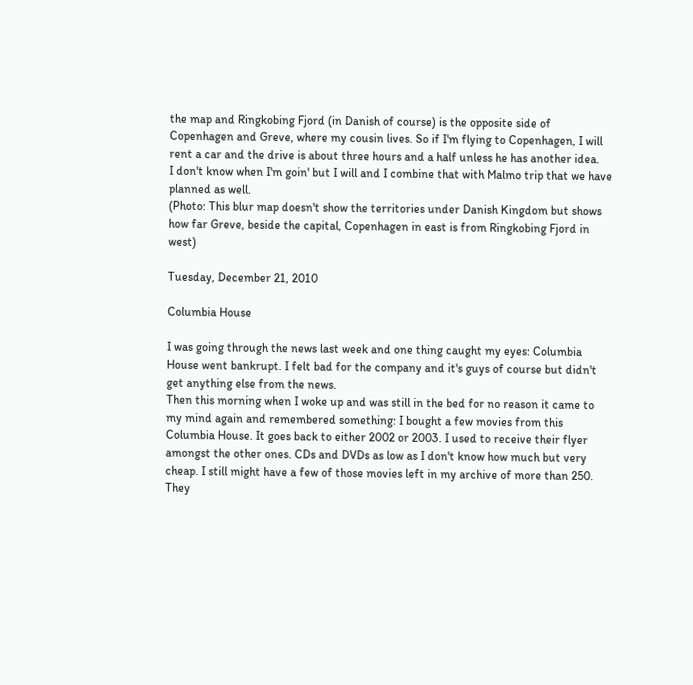the map and Ringkobing Fjord (in Danish of course) is the opposite side of Copenhagen and Greve, where my cousin lives. So if I'm flying to Copenhagen, I will rent a car and the drive is about three hours and a half unless he has another idea.
I don't know when I'm goin' but I will and I combine that with Malmo trip that we have planned as well.
(Photo: This blur map doesn't show the territories under Danish Kingdom but shows how far Greve, beside the capital, Copenhagen in east is from Ringkobing Fjord in west)

Tuesday, December 21, 2010

Columbia House

I was going through the news last week and one thing caught my eyes: Columbia House went bankrupt. I felt bad for the company and it's guys of course but didn't get anything else from the news.
Then this morning when I woke up and was still in the bed for no reason it came to my mind again and remembered something: I bought a few movies from this Columbia House. It goes back to either 2002 or 2003. I used to receive their flyer amongst the other ones. CDs and DVDs as low as I don't know how much but very cheap. I still might have a few of those movies left in my archive of more than 250. They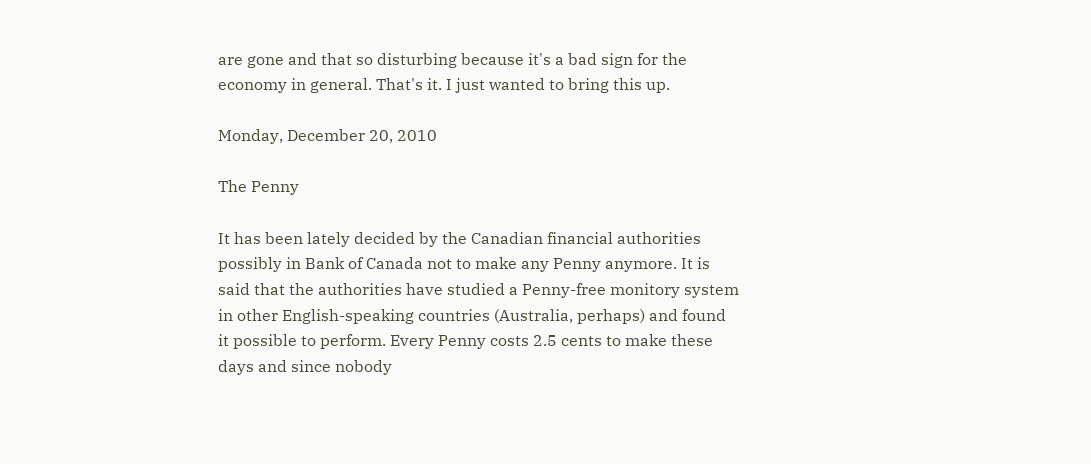are gone and that so disturbing because it's a bad sign for the economy in general. That's it. I just wanted to bring this up.

Monday, December 20, 2010

The Penny

It has been lately decided by the Canadian financial authorities possibly in Bank of Canada not to make any Penny anymore. It is said that the authorities have studied a Penny-free monitory system in other English-speaking countries (Australia, perhaps) and found it possible to perform. Every Penny costs 2.5 cents to make these days and since nobody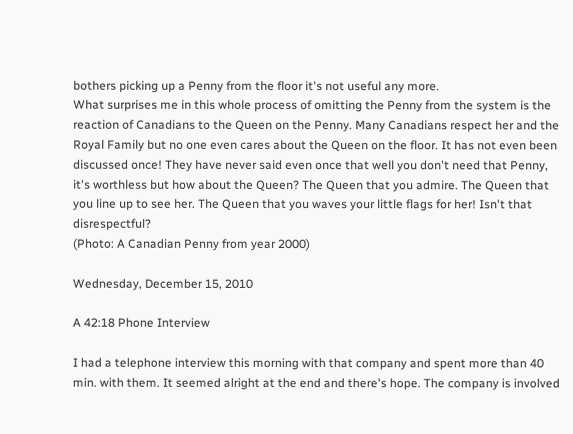bothers picking up a Penny from the floor it's not useful any more.
What surprises me in this whole process of omitting the Penny from the system is the reaction of Canadians to the Queen on the Penny. Many Canadians respect her and the Royal Family but no one even cares about the Queen on the floor. It has not even been discussed once! They have never said even once that well you don't need that Penny, it's worthless but how about the Queen? The Queen that you admire. The Queen that you line up to see her. The Queen that you waves your little flags for her! Isn't that disrespectful?
(Photo: A Canadian Penny from year 2000)

Wednesday, December 15, 2010

A 42:18 Phone Interview

I had a telephone interview this morning with that company and spent more than 40 min. with them. It seemed alright at the end and there's hope. The company is involved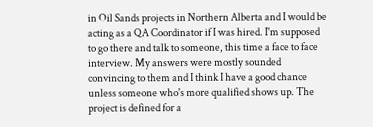in Oil Sands projects in Northern Alberta and I would be acting as a QA Coordinator if I was hired. I'm supposed to go there and talk to someone, this time a face to face interview. My answers were mostly sounded convincing to them and I think I have a good chance unless someone who's more qualified shows up. The project is defined for a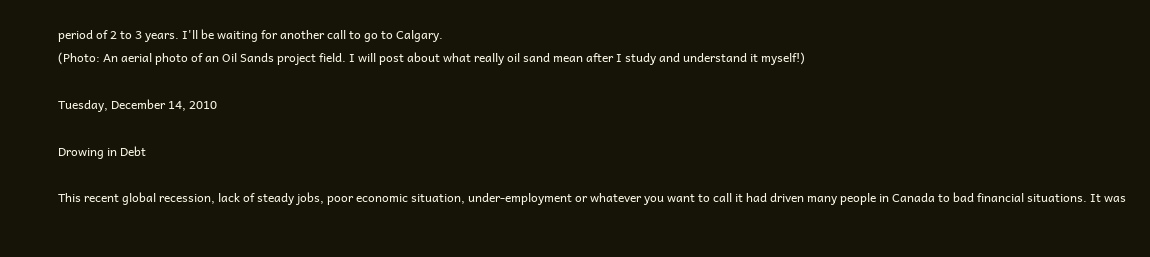period of 2 to 3 years. I'll be waiting for another call to go to Calgary.
(Photo: An aerial photo of an Oil Sands project field. I will post about what really oil sand mean after I study and understand it myself!)

Tuesday, December 14, 2010

Drowing in Debt

This recent global recession, lack of steady jobs, poor economic situation, under-employment or whatever you want to call it had driven many people in Canada to bad financial situations. It was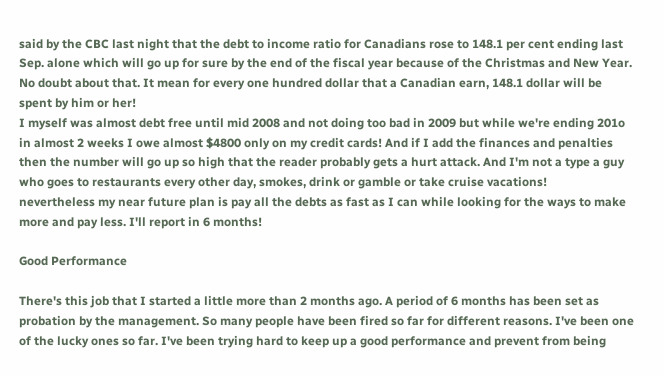said by the CBC last night that the debt to income ratio for Canadians rose to 148.1 per cent ending last Sep. alone which will go up for sure by the end of the fiscal year because of the Christmas and New Year. No doubt about that. It mean for every one hundred dollar that a Canadian earn, 148.1 dollar will be spent by him or her!
I myself was almost debt free until mid 2008 and not doing too bad in 2009 but while we're ending 201o in almost 2 weeks I owe almost $4800 only on my credit cards! And if I add the finances and penalties then the number will go up so high that the reader probably gets a hurt attack. And I'm not a type a guy who goes to restaurants every other day, smokes, drink or gamble or take cruise vacations!
nevertheless my near future plan is pay all the debts as fast as I can while looking for the ways to make more and pay less. I'll report in 6 months!

Good Performance

There's this job that I started a little more than 2 months ago. A period of 6 months has been set as probation by the management. So many people have been fired so far for different reasons. I've been one of the lucky ones so far. I've been trying hard to keep up a good performance and prevent from being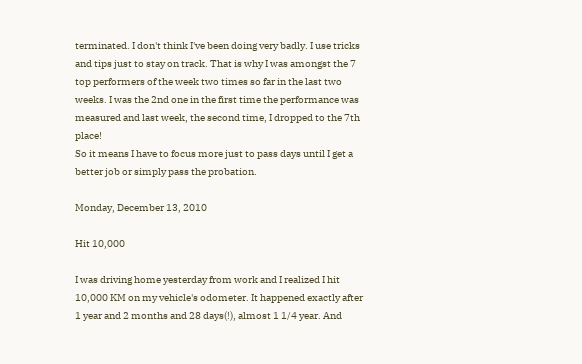terminated. I don't think I've been doing very badly. I use tricks and tips just to stay on track. That is why I was amongst the 7 top performers of the week two times so far in the last two weeks. I was the 2nd one in the first time the performance was measured and last week, the second time, I dropped to the 7th place!
So it means I have to focus more just to pass days until I get a better job or simply pass the probation.

Monday, December 13, 2010

Hit 10,000

I was driving home yesterday from work and I realized I hit 10,000 KM on my vehicle's odometer. It happened exactly after 1 year and 2 months and 28 days(!), almost 1 1/4 year. And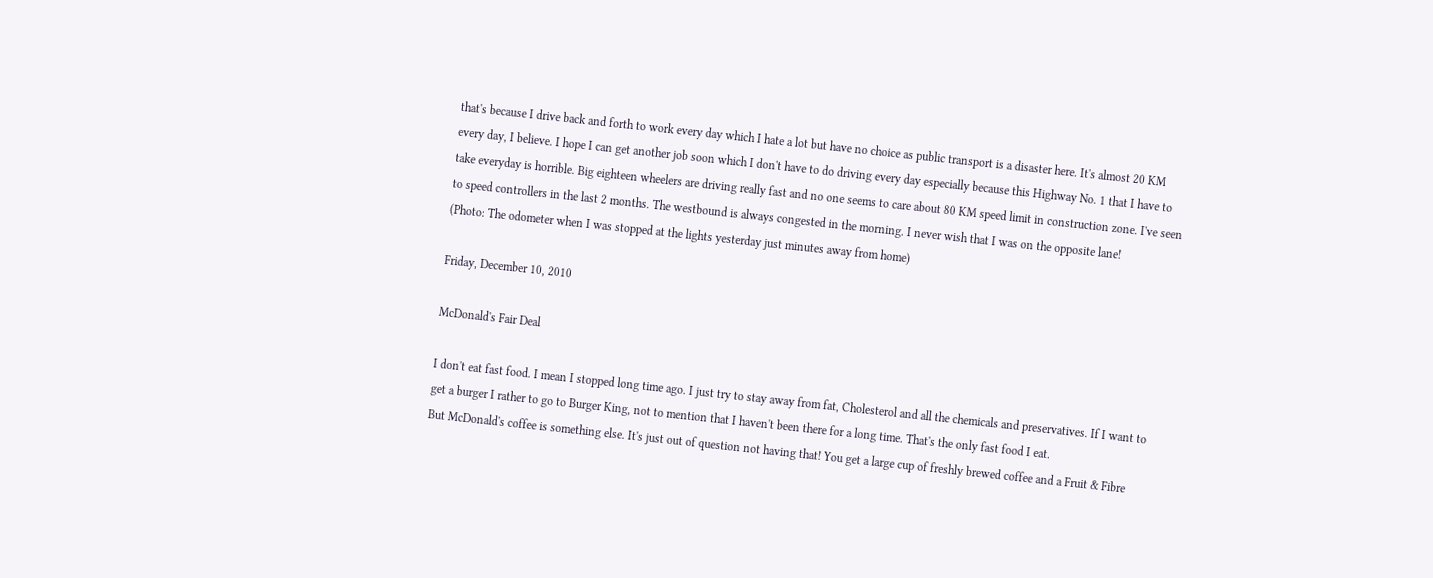that's because I drive back and forth to work every day which I hate a lot but have no choice as public transport is a disaster here. It's almost 20 KM every day, I believe. I hope I can get another job soon which I don't have to do driving every day especially because this Highway No. 1 that I have to take everyday is horrible. Big eighteen wheelers are driving really fast and no one seems to care about 80 KM speed limit in construction zone. I've seen to speed controllers in the last 2 months. The westbound is always congested in the morning. I never wish that I was on the opposite lane!
(Photo: The odometer when I was stopped at the lights yesterday just minutes away from home)

Friday, December 10, 2010

McDonald's Fair Deal

I don't eat fast food. I mean I stopped long time ago. I just try to stay away from fat, Cholesterol and all the chemicals and preservatives. If I want to get a burger I rather to go to Burger King, not to mention that I haven't been there for a long time. That's the only fast food I eat.
But McDonald's coffee is something else. It's just out of question not having that! You get a large cup of freshly brewed coffee and a Fruit & Fibre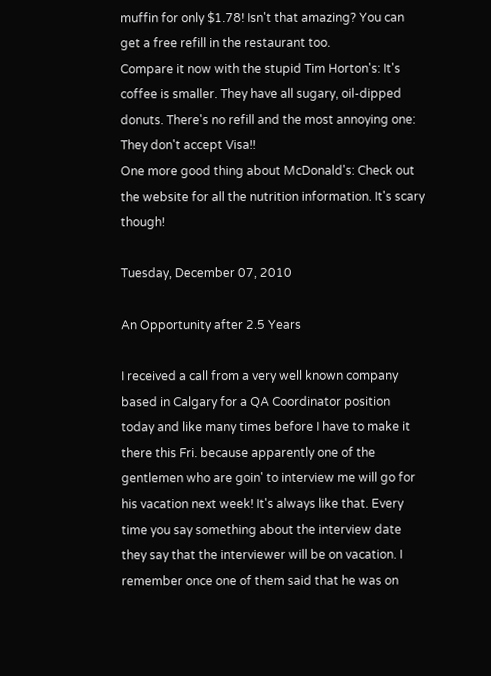muffin for only $1.78! Isn't that amazing? You can get a free refill in the restaurant too.
Compare it now with the stupid Tim Horton's: It's coffee is smaller. They have all sugary, oil-dipped donuts. There's no refill and the most annoying one: They don't accept Visa!!
One more good thing about McDonald's: Check out the website for all the nutrition information. It's scary though!

Tuesday, December 07, 2010

An Opportunity after 2.5 Years

I received a call from a very well known company based in Calgary for a QA Coordinator position today and like many times before I have to make it there this Fri. because apparently one of the gentlemen who are goin' to interview me will go for his vacation next week! It's always like that. Every time you say something about the interview date they say that the interviewer will be on vacation. I remember once one of them said that he was on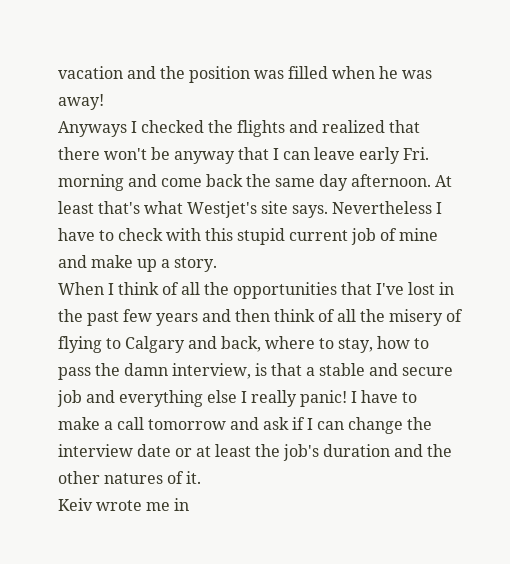vacation and the position was filled when he was away!
Anyways I checked the flights and realized that there won't be anyway that I can leave early Fri. morning and come back the same day afternoon. At least that's what Westjet's site says. Nevertheless I have to check with this stupid current job of mine and make up a story.
When I think of all the opportunities that I've lost in the past few years and then think of all the misery of flying to Calgary and back, where to stay, how to pass the damn interview, is that a stable and secure job and everything else I really panic! I have to make a call tomorrow and ask if I can change the interview date or at least the job's duration and the other natures of it.
Keiv wrote me in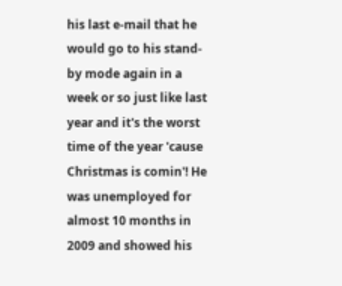his last e-mail that he would go to his stand-by mode again in a week or so just like last year and it's the worst time of the year 'cause Christmas is comin'! He was unemployed for almost 10 months in 2009 and showed his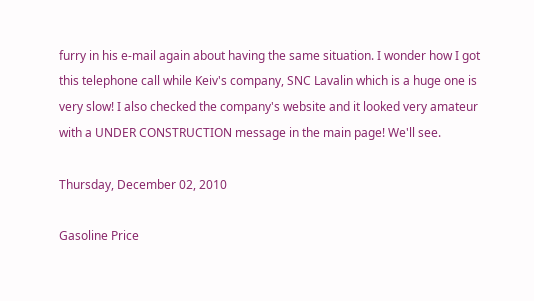furry in his e-mail again about having the same situation. I wonder how I got this telephone call while Keiv's company, SNC Lavalin which is a huge one is very slow! I also checked the company's website and it looked very amateur with a UNDER CONSTRUCTION message in the main page! We'll see.

Thursday, December 02, 2010

Gasoline Price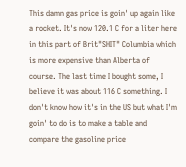This damn gas price is goin' up again like a rocket. It's now 120.1 C for a liter here in this part of Brit"SHIT" Columbia which is more expensive than Alberta of course. The last time I bought some, I believe it was about 116 C something. I don't know how it's in the US but what I'm goin' to do is to make a table and compare the gasoline price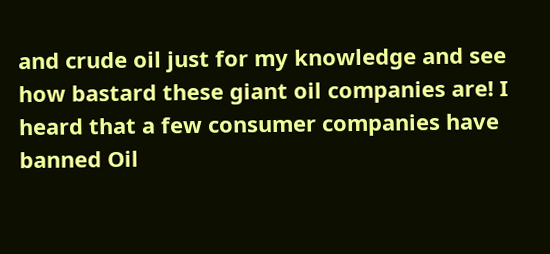and crude oil just for my knowledge and see how bastard these giant oil companies are! I heard that a few consumer companies have banned Oil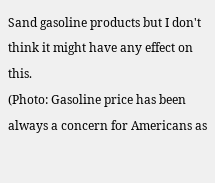Sand gasoline products but I don't think it might have any effect on this.
(Photo: Gasoline price has been always a concern for Americans as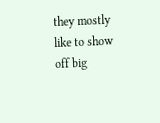they mostly like to show off big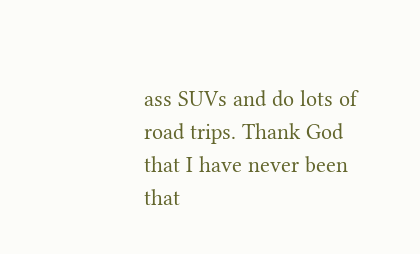ass SUVs and do lots of road trips. Thank God that I have never been that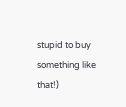stupid to buy something like that!)